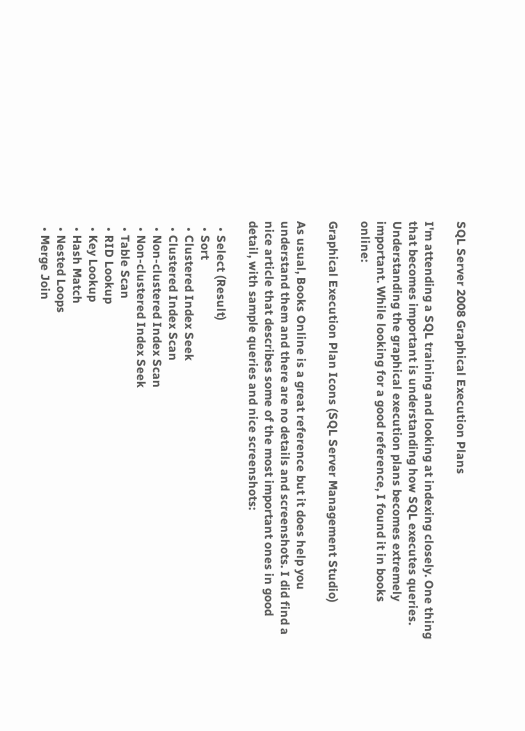SQL Server 2008 Graphical Execution Plans

I'm attending a SQL training and looking at indexing closely. One thing that becomes important is understanding how SQL executes queries. Understanding the graphical execution plans becomes extremely important. While looking for a good reference, I found it in books online:

Graphical Execution Plan Icons (SQL Server Management Studio)

As usual, Books Online is a great reference but it does help you understand them and there are no details and screenshots. I did find a nice article that describes some of the most important ones in good detail, with sample queries and nice screenshots:

  • Select (Result)
  • Sort
  • Clustered Index Seek
  • Clustered Index Scan
  • Non-clustered Index Scan
  • Non-clustered Index Seek
  • Table Scan
  • RID Lookup
  • Key Lookup
  • Hash Match
  • Nested Loops
  • Merge Join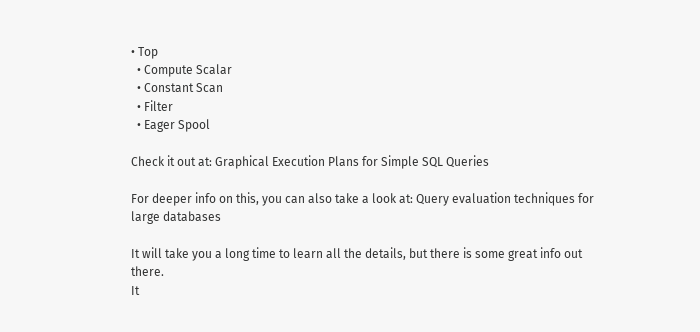• Top
  • Compute Scalar
  • Constant Scan
  • Filter
  • Eager Spool

Check it out at: Graphical Execution Plans for Simple SQL Queries

For deeper info on this, you can also take a look at: Query evaluation techniques for large databases

It will take you a long time to learn all the details, but there is some great info out there.
It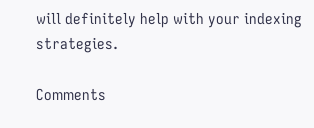will definitely help with your indexing strategies.

Comments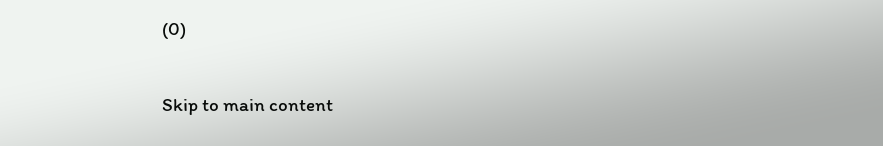(0)

Skip to main content